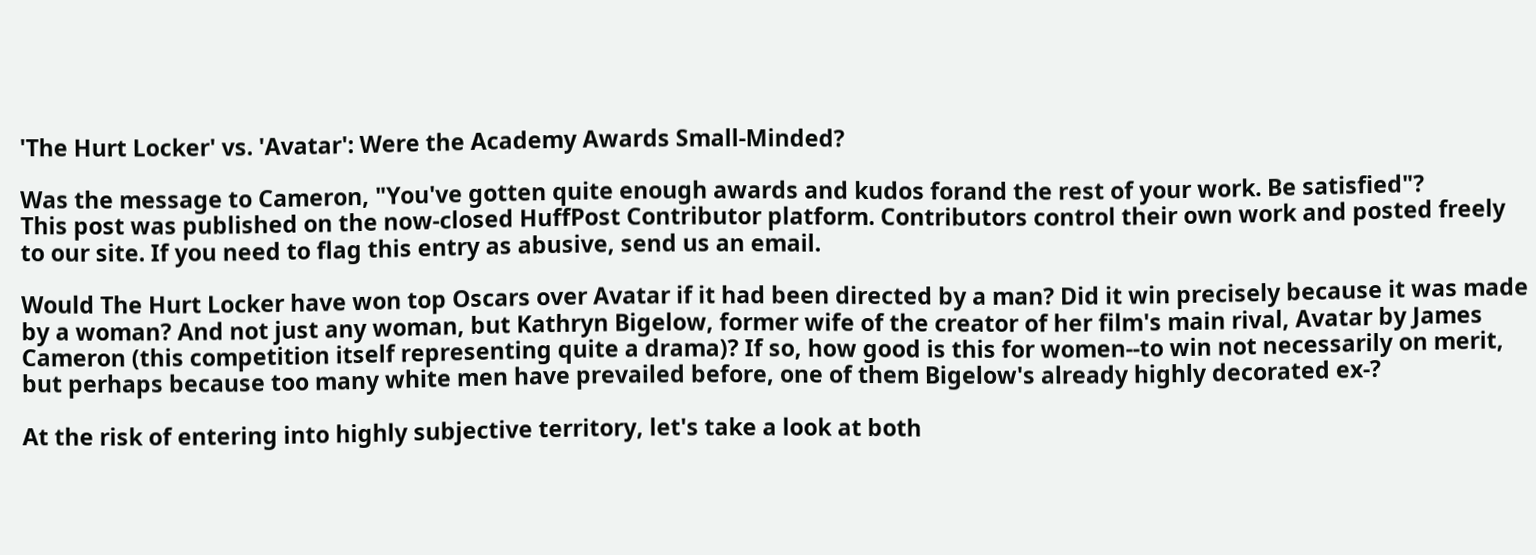'The Hurt Locker' vs. 'Avatar': Were the Academy Awards Small-Minded?

Was the message to Cameron, "You've gotten quite enough awards and kudos forand the rest of your work. Be satisfied"?
This post was published on the now-closed HuffPost Contributor platform. Contributors control their own work and posted freely to our site. If you need to flag this entry as abusive, send us an email.

Would The Hurt Locker have won top Oscars over Avatar if it had been directed by a man? Did it win precisely because it was made by a woman? And not just any woman, but Kathryn Bigelow, former wife of the creator of her film's main rival, Avatar by James Cameron (this competition itself representing quite a drama)? If so, how good is this for women--to win not necessarily on merit, but perhaps because too many white men have prevailed before, one of them Bigelow's already highly decorated ex-?

At the risk of entering into highly subjective territory, let's take a look at both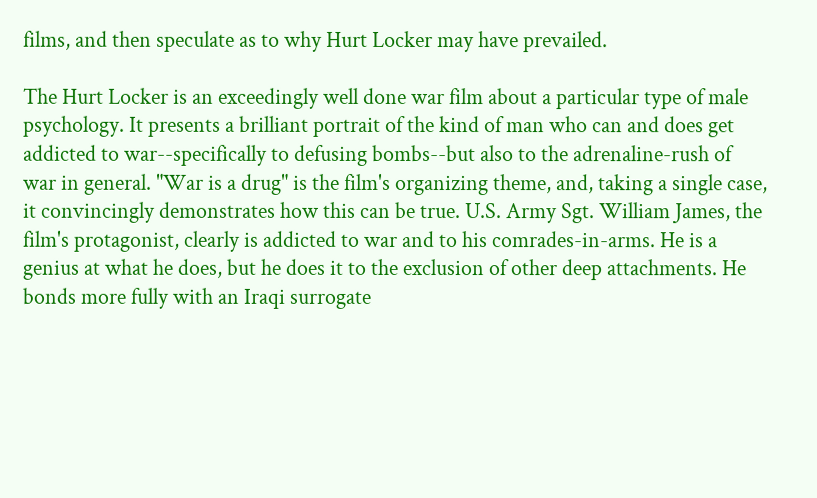films, and then speculate as to why Hurt Locker may have prevailed.

The Hurt Locker is an exceedingly well done war film about a particular type of male psychology. It presents a brilliant portrait of the kind of man who can and does get addicted to war--specifically to defusing bombs--but also to the adrenaline-rush of war in general. "War is a drug" is the film's organizing theme, and, taking a single case, it convincingly demonstrates how this can be true. U.S. Army Sgt. William James, the film's protagonist, clearly is addicted to war and to his comrades-in-arms. He is a genius at what he does, but he does it to the exclusion of other deep attachments. He bonds more fully with an Iraqi surrogate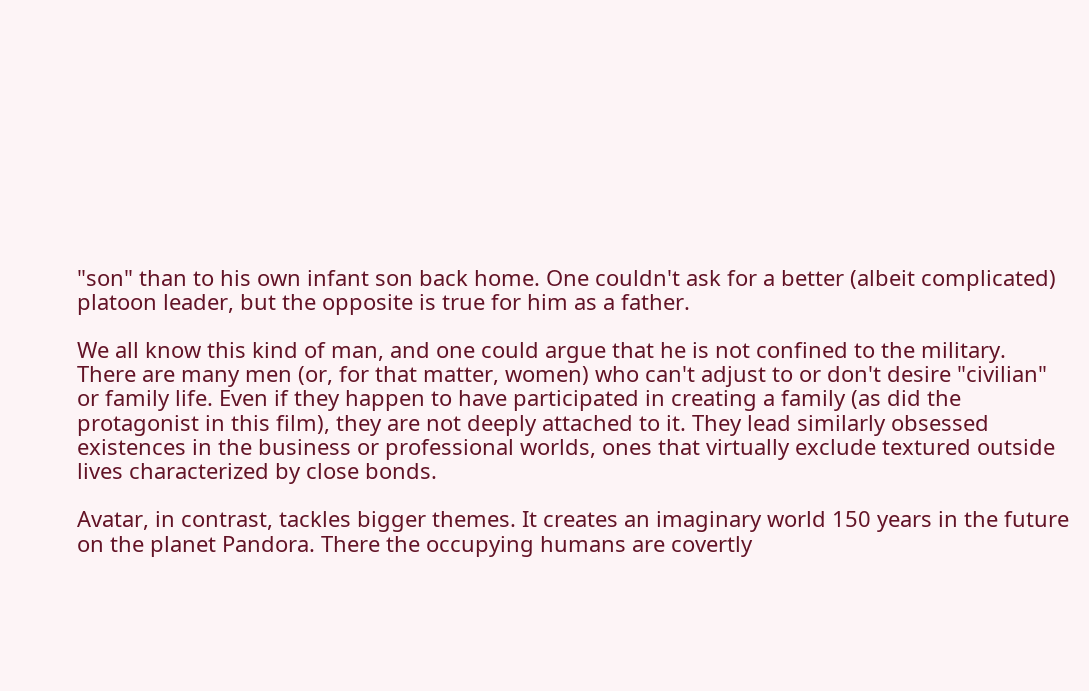"son" than to his own infant son back home. One couldn't ask for a better (albeit complicated) platoon leader, but the opposite is true for him as a father.

We all know this kind of man, and one could argue that he is not confined to the military. There are many men (or, for that matter, women) who can't adjust to or don't desire "civilian" or family life. Even if they happen to have participated in creating a family (as did the protagonist in this film), they are not deeply attached to it. They lead similarly obsessed existences in the business or professional worlds, ones that virtually exclude textured outside lives characterized by close bonds.

Avatar, in contrast, tackles bigger themes. It creates an imaginary world 150 years in the future on the planet Pandora. There the occupying humans are covertly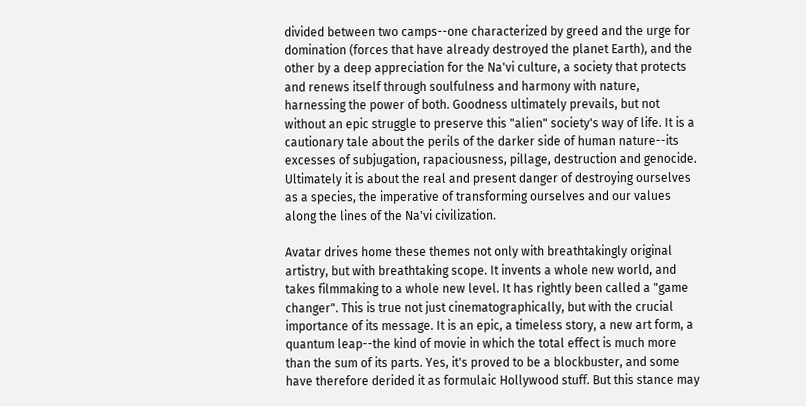divided between two camps--one characterized by greed and the urge for domination (forces that have already destroyed the planet Earth), and the other by a deep appreciation for the Na'vi culture, a society that protects and renews itself through soulfulness and harmony with nature, harnessing the power of both. Goodness ultimately prevails, but not without an epic struggle to preserve this "alien" society's way of life. It is a cautionary tale about the perils of the darker side of human nature--its excesses of subjugation, rapaciousness, pillage, destruction and genocide. Ultimately it is about the real and present danger of destroying ourselves as a species, the imperative of transforming ourselves and our values along the lines of the Na'vi civilization.

Avatar drives home these themes not only with breathtakingly original artistry, but with breathtaking scope. It invents a whole new world, and takes filmmaking to a whole new level. It has rightly been called a "game changer". This is true not just cinematographically, but with the crucial importance of its message. It is an epic, a timeless story, a new art form, a quantum leap--the kind of movie in which the total effect is much more than the sum of its parts. Yes, it's proved to be a blockbuster, and some have therefore derided it as formulaic Hollywood stuff. But this stance may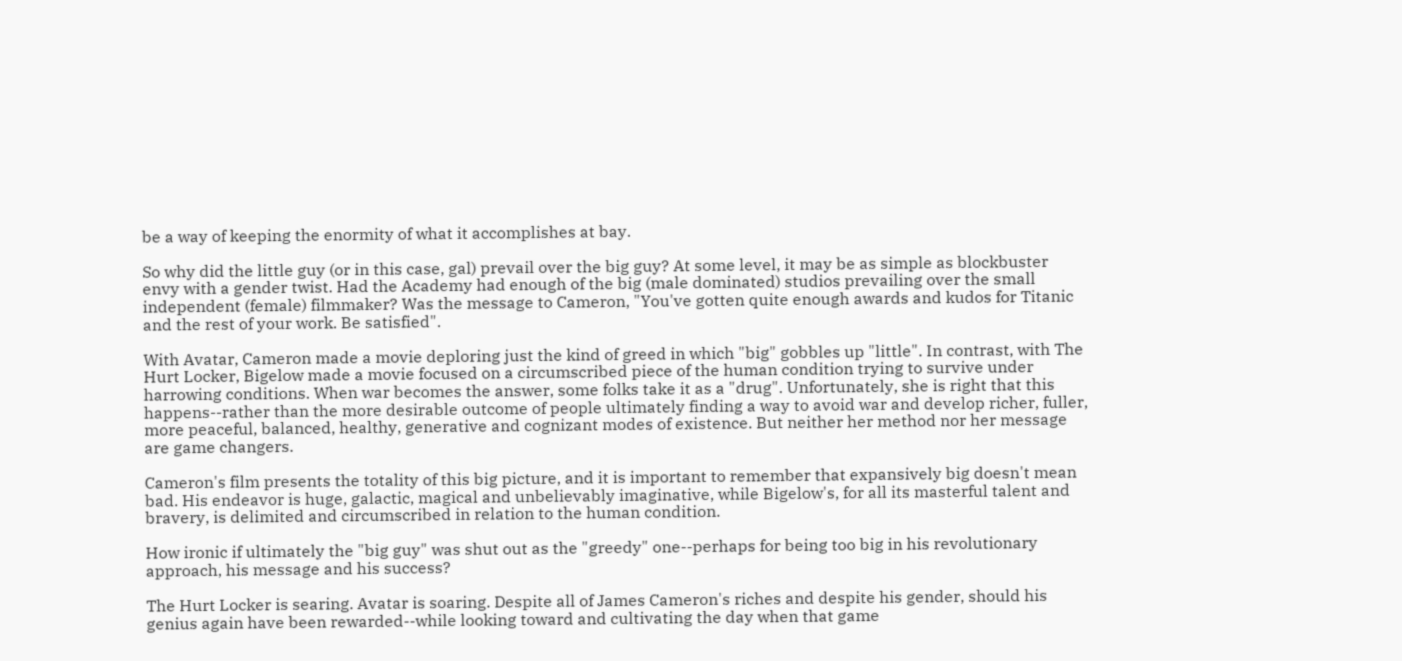be a way of keeping the enormity of what it accomplishes at bay.

So why did the little guy (or in this case, gal) prevail over the big guy? At some level, it may be as simple as blockbuster envy with a gender twist. Had the Academy had enough of the big (male dominated) studios prevailing over the small independent (female) filmmaker? Was the message to Cameron, "You've gotten quite enough awards and kudos for Titanic and the rest of your work. Be satisfied".

With Avatar, Cameron made a movie deploring just the kind of greed in which "big" gobbles up "little". In contrast, with The Hurt Locker, Bigelow made a movie focused on a circumscribed piece of the human condition trying to survive under harrowing conditions. When war becomes the answer, some folks take it as a "drug". Unfortunately, she is right that this happens--rather than the more desirable outcome of people ultimately finding a way to avoid war and develop richer, fuller, more peaceful, balanced, healthy, generative and cognizant modes of existence. But neither her method nor her message are game changers.

Cameron's film presents the totality of this big picture, and it is important to remember that expansively big doesn't mean bad. His endeavor is huge, galactic, magical and unbelievably imaginative, while Bigelow's, for all its masterful talent and bravery, is delimited and circumscribed in relation to the human condition.

How ironic if ultimately the "big guy" was shut out as the "greedy" one--perhaps for being too big in his revolutionary approach, his message and his success?

The Hurt Locker is searing. Avatar is soaring. Despite all of James Cameron's riches and despite his gender, should his genius again have been rewarded--while looking toward and cultivating the day when that game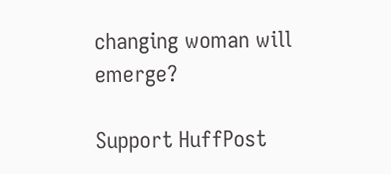changing woman will emerge?

Support HuffPost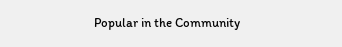Popular in the Community